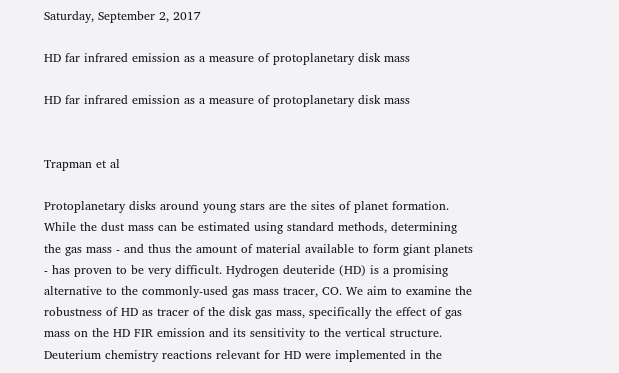Saturday, September 2, 2017

HD far infrared emission as a measure of protoplanetary disk mass

HD far infrared emission as a measure of protoplanetary disk mass


Trapman et al

Protoplanetary disks around young stars are the sites of planet formation. While the dust mass can be estimated using standard methods, determining the gas mass - and thus the amount of material available to form giant planets - has proven to be very difficult. Hydrogen deuteride (HD) is a promising alternative to the commonly-used gas mass tracer, CO. We aim to examine the robustness of HD as tracer of the disk gas mass, specifically the effect of gas mass on the HD FIR emission and its sensitivity to the vertical structure. Deuterium chemistry reactions relevant for HD were implemented in the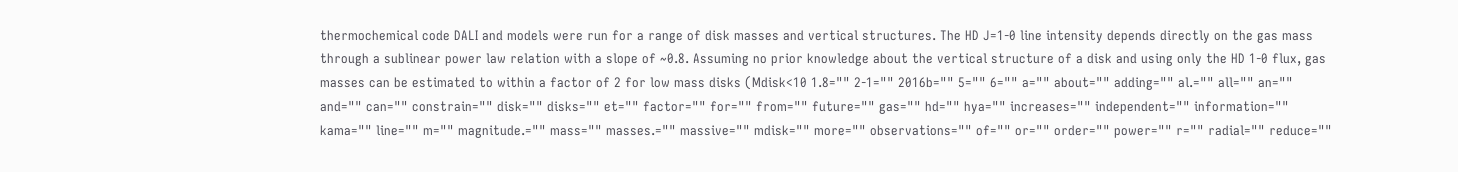thermochemical code DALI and models were run for a range of disk masses and vertical structures. The HD J=1-0 line intensity depends directly on the gas mass through a sublinear power law relation with a slope of ~0.8. Assuming no prior knowledge about the vertical structure of a disk and using only the HD 1-0 flux, gas masses can be estimated to within a factor of 2 for low mass disks (Mdisk<10 1.8="" 2-1="" 2016b="" 5="" 6="" a="" about="" adding="" al.="" all="" an="" and="" can="" constrain="" disk="" disks="" et="" factor="" for="" from="" future="" gas="" hd="" hya="" increases="" independent="" information="" kama="" line="" m="" magnitude.="" mass="" masses.="" massive="" mdisk="" more="" observations="" of="" or="" order="" power="" r="" radial="" reduce=""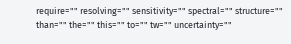require="" resolving="" sensitivity="" spectral="" structure="" than="" the="" this="" to="" tw="" uncertainty=""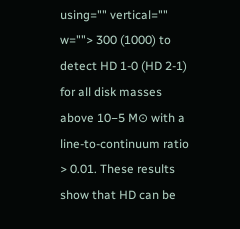using="" vertical="" w=""> 300 (1000) to detect HD 1-0 (HD 2-1) for all disk masses above 10−5 M⊙ with a line-to-continuum ratio > 0.01. These results show that HD can be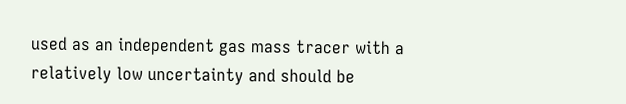used as an independent gas mass tracer with a relatively low uncertainty and should be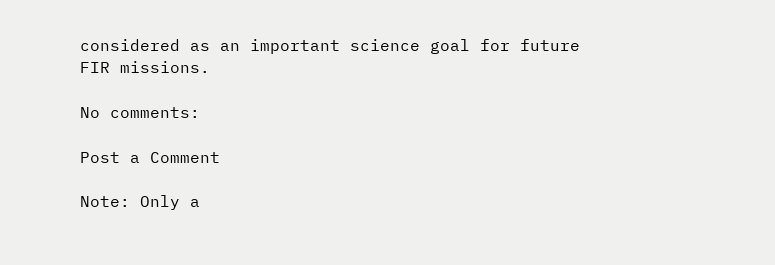considered as an important science goal for future FIR missions.

No comments:

Post a Comment

Note: Only a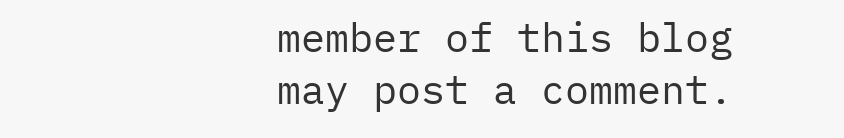member of this blog may post a comment.